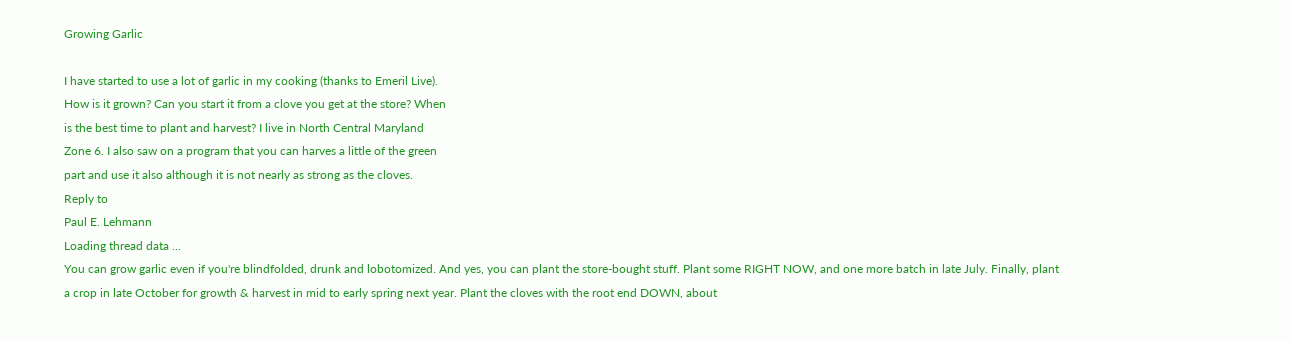Growing Garlic

I have started to use a lot of garlic in my cooking (thanks to Emeril Live).
How is it grown? Can you start it from a clove you get at the store? When
is the best time to plant and harvest? I live in North Central Maryland
Zone 6. I also saw on a program that you can harves a little of the green
part and use it also although it is not nearly as strong as the cloves.
Reply to
Paul E. Lehmann
Loading thread data ...
You can grow garlic even if you're blindfolded, drunk and lobotomized. And yes, you can plant the store-bought stuff. Plant some RIGHT NOW, and one more batch in late July. Finally, plant a crop in late October for growth & harvest in mid to early spring next year. Plant the cloves with the root end DOWN, about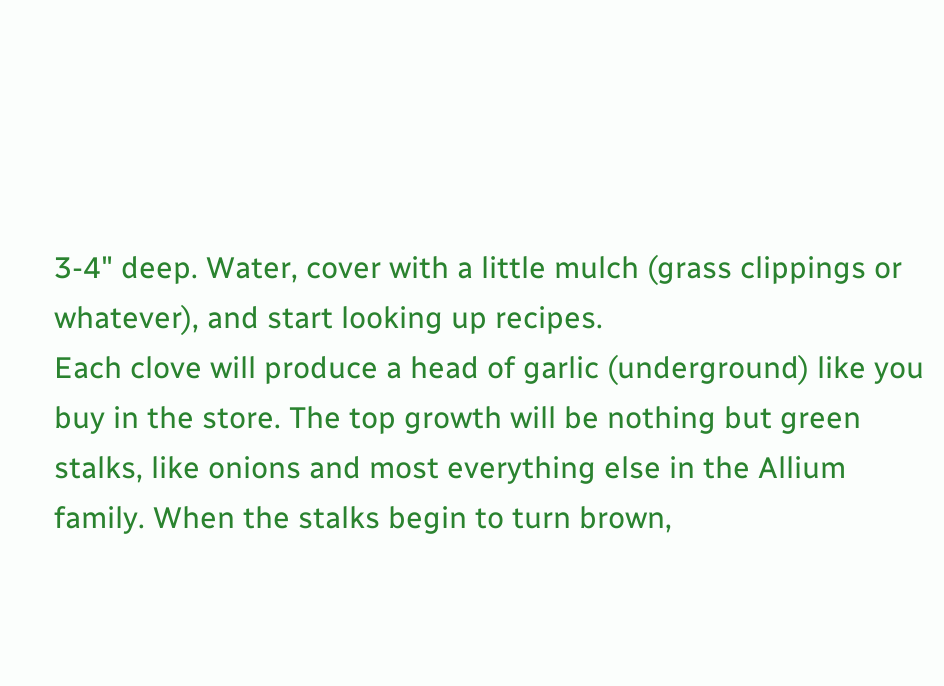3-4" deep. Water, cover with a little mulch (grass clippings or whatever), and start looking up recipes.
Each clove will produce a head of garlic (underground) like you buy in the store. The top growth will be nothing but green stalks, like onions and most everything else in the Allium family. When the stalks begin to turn brown,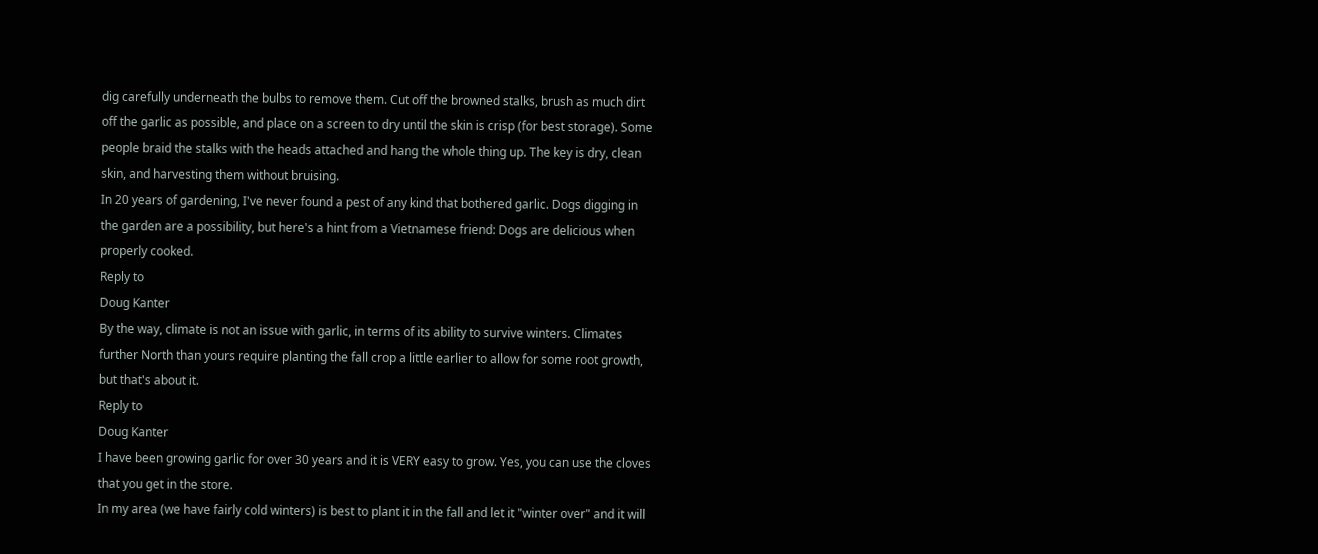dig carefully underneath the bulbs to remove them. Cut off the browned stalks, brush as much dirt off the garlic as possible, and place on a screen to dry until the skin is crisp (for best storage). Some people braid the stalks with the heads attached and hang the whole thing up. The key is dry, clean skin, and harvesting them without bruising.
In 20 years of gardening, I've never found a pest of any kind that bothered garlic. Dogs digging in the garden are a possibility, but here's a hint from a Vietnamese friend: Dogs are delicious when properly cooked.
Reply to
Doug Kanter
By the way, climate is not an issue with garlic, in terms of its ability to survive winters. Climates further North than yours require planting the fall crop a little earlier to allow for some root growth, but that's about it.
Reply to
Doug Kanter
I have been growing garlic for over 30 years and it is VERY easy to grow. Yes, you can use the cloves that you get in the store.
In my area (we have fairly cold winters) is best to plant it in the fall and let it "winter over" and it will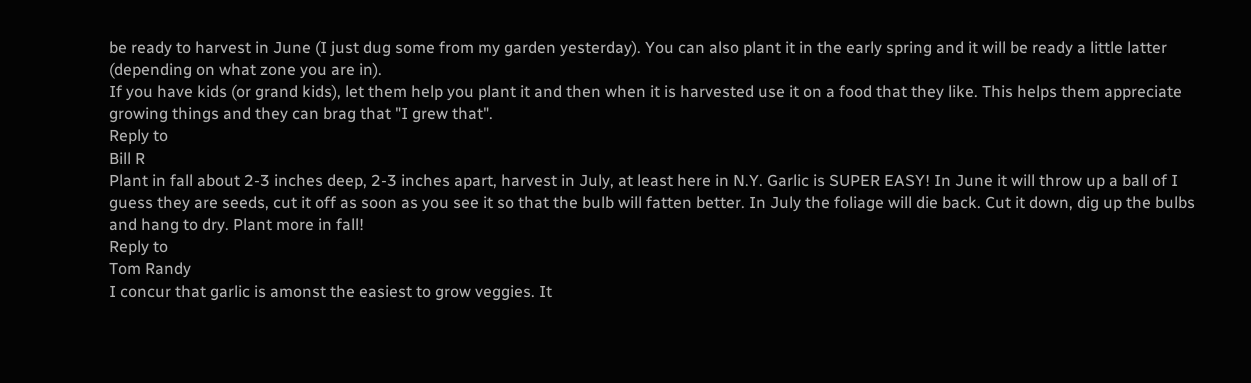be ready to harvest in June (I just dug some from my garden yesterday). You can also plant it in the early spring and it will be ready a little latter (depending on what zone you are in).
If you have kids (or grand kids), let them help you plant it and then when it is harvested use it on a food that they like. This helps them appreciate growing things and they can brag that "I grew that".
Reply to
Bill R
Plant in fall about 2-3 inches deep, 2-3 inches apart, harvest in July, at least here in N.Y. Garlic is SUPER EASY! In June it will throw up a ball of I guess they are seeds, cut it off as soon as you see it so that the bulb will fatten better. In July the foliage will die back. Cut it down, dig up the bulbs and hang to dry. Plant more in fall!
Reply to
Tom Randy
I concur that garlic is amonst the easiest to grow veggies. It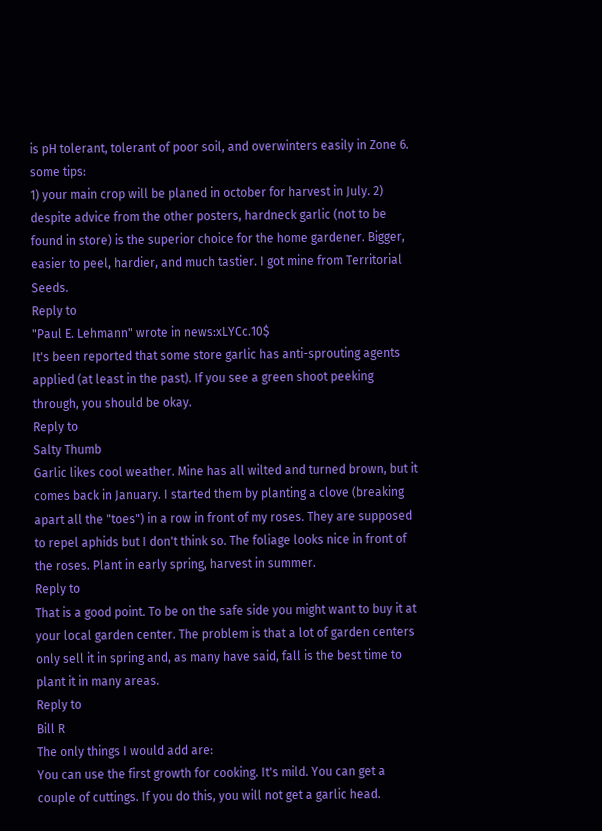is pH tolerant, tolerant of poor soil, and overwinters easily in Zone 6. some tips:
1) your main crop will be planed in october for harvest in July. 2) despite advice from the other posters, hardneck garlic (not to be found in store) is the superior choice for the home gardener. Bigger, easier to peel, hardier, and much tastier. I got mine from Territorial Seeds.
Reply to
"Paul E. Lehmann" wrote in news:xLYCc.10$
It's been reported that some store garlic has anti-sprouting agents applied (at least in the past). If you see a green shoot peeking through, you should be okay.
Reply to
Salty Thumb
Garlic likes cool weather. Mine has all wilted and turned brown, but it comes back in January. I started them by planting a clove (breaking apart all the "toes") in a row in front of my roses. They are supposed to repel aphids but I don't think so. The foliage looks nice in front of the roses. Plant in early spring, harvest in summer.
Reply to
That is a good point. To be on the safe side you might want to buy it at your local garden center. The problem is that a lot of garden centers only sell it in spring and, as many have said, fall is the best time to plant it in many areas.
Reply to
Bill R
The only things I would add are:
You can use the first growth for cooking. It's mild. You can get a couple of cuttings. If you do this, you will not get a garlic head.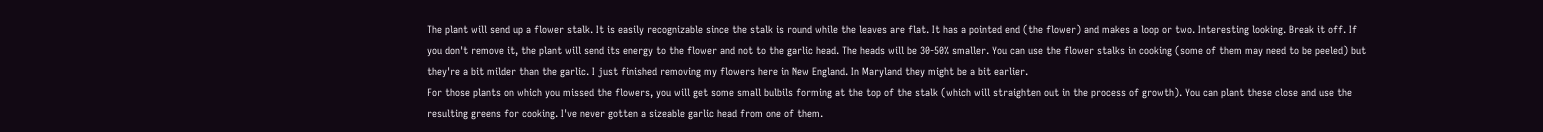The plant will send up a flower stalk. It is easily recognizable since the stalk is round while the leaves are flat. It has a pointed end (the flower) and makes a loop or two. Interesting looking. Break it off. If you don't remove it, the plant will send its energy to the flower and not to the garlic head. The heads will be 30-50% smaller. You can use the flower stalks in cooking (some of them may need to be peeled) but they're a bit milder than the garlic. I just finished removing my flowers here in New England. In Maryland they might be a bit earlier.
For those plants on which you missed the flowers, you will get some small bulbils forming at the top of the stalk (which will straighten out in the process of growth). You can plant these close and use the resulting greens for cooking. I've never gotten a sizeable garlic head from one of them.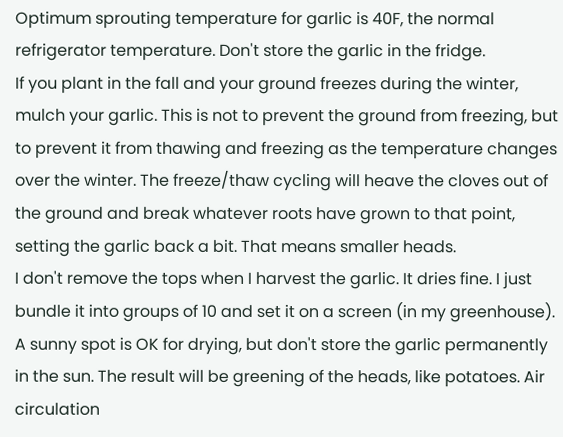Optimum sprouting temperature for garlic is 40F, the normal refrigerator temperature. Don't store the garlic in the fridge.
If you plant in the fall and your ground freezes during the winter, mulch your garlic. This is not to prevent the ground from freezing, but to prevent it from thawing and freezing as the temperature changes over the winter. The freeze/thaw cycling will heave the cloves out of the ground and break whatever roots have grown to that point, setting the garlic back a bit. That means smaller heads.
I don't remove the tops when I harvest the garlic. It dries fine. I just bundle it into groups of 10 and set it on a screen (in my greenhouse). A sunny spot is OK for drying, but don't store the garlic permanently in the sun. The result will be greening of the heads, like potatoes. Air circulation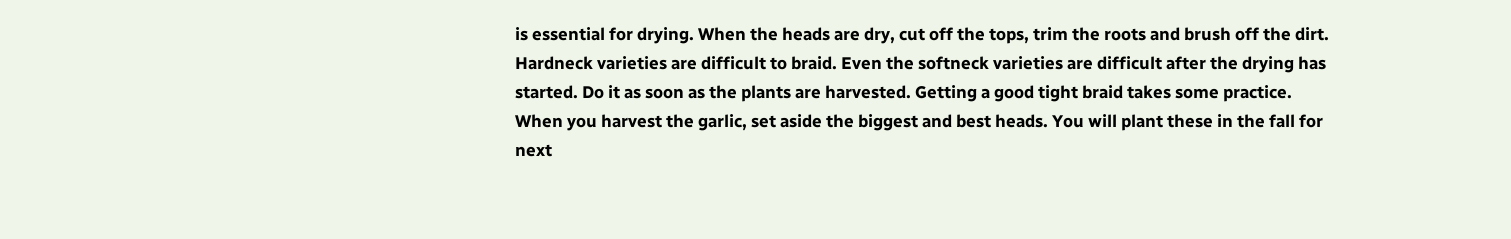is essential for drying. When the heads are dry, cut off the tops, trim the roots and brush off the dirt.
Hardneck varieties are difficult to braid. Even the softneck varieties are difficult after the drying has started. Do it as soon as the plants are harvested. Getting a good tight braid takes some practice.
When you harvest the garlic, set aside the biggest and best heads. You will plant these in the fall for next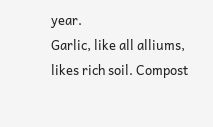year.
Garlic, like all alliums, likes rich soil. Compost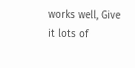works well, Give it lots of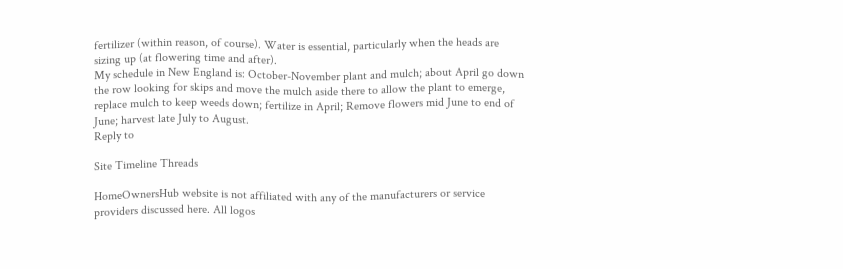fertilizer (within reason, of course). Water is essential, particularly when the heads are sizing up (at flowering time and after).
My schedule in New England is: October-November plant and mulch; about April go down the row looking for skips and move the mulch aside there to allow the plant to emerge, replace mulch to keep weeds down; fertilize in April; Remove flowers mid June to end of June; harvest late July to August.
Reply to

Site Timeline Threads

HomeOwnersHub website is not affiliated with any of the manufacturers or service providers discussed here. All logos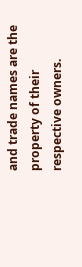and trade names are the property of their respective owners.